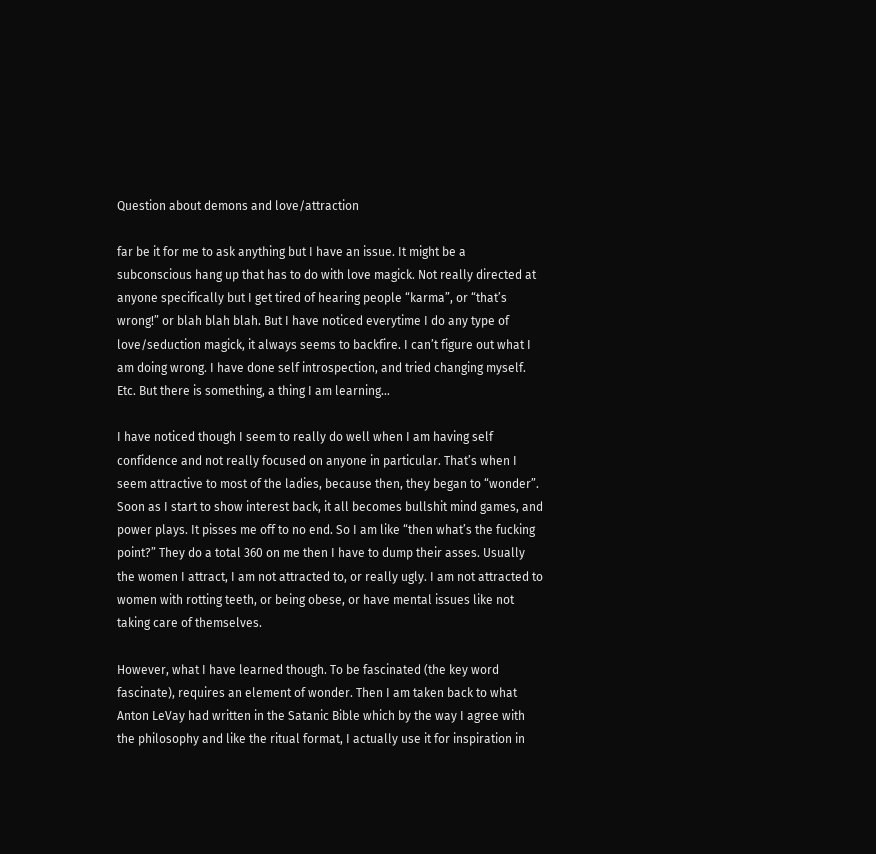Question about demons and love/attraction

far be it for me to ask anything but I have an issue. It might be a subconscious hang up that has to do with love magick. Not really directed at anyone specifically but I get tired of hearing people “karma”, or “that’s wrong!” or blah blah blah. But I have noticed everytime I do any type of love/seduction magick, it always seems to backfire. I can’t figure out what I am doing wrong. I have done self introspection, and tried changing myself. Etc. But there is something, a thing I am learning…

I have noticed though I seem to really do well when I am having self confidence and not really focused on anyone in particular. That’s when I seem attractive to most of the ladies, because then, they began to “wonder”. Soon as I start to show interest back, it all becomes bullshit mind games, and power plays. It pisses me off to no end. So I am like “then what’s the fucking point?” They do a total 360 on me then I have to dump their asses. Usually the women I attract, I am not attracted to, or really ugly. I am not attracted to women with rotting teeth, or being obese, or have mental issues like not taking care of themselves.

However, what I have learned though. To be fascinated (the key word fascinate), requires an element of wonder. Then I am taken back to what Anton LeVay had written in the Satanic Bible which by the way I agree with the philosophy and like the ritual format, I actually use it for inspiration in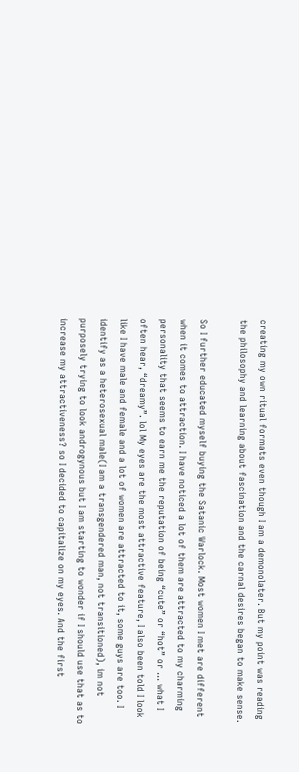creating my own ritual formats even though I am a demonolater. But my point was reading the philosophy and learning about fascination and the carnal desires began to make sense.

So I further educated myself buying the Satanic Warlock. Most women I met are different when it comes to attraction. I have noticed a lot of them are attracted to my charming personality that seems to earn me the reputation of being “cute” or “hot” or … what I often hear, “dreamy”. lol My eyes are the most attractive feature, I also been told I look like I have male and female and a lot of women are attracted to it, some guys are too. I identify as a heterosexual male(I am a transgendered man, not transitioned), im not purposely trying to look androgynous but I am starting to wonder if I should use that as to increase my attractiveness? so I decided to capitalize on my eyes. And the first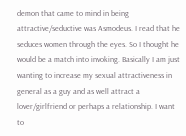demon that came to mind in being attractive/seductive was Asmodeus. I read that he seduces women through the eyes. So I thought he would be a match into invoking. Basically I am just wanting to increase my sexual attractiveness in general as a guy and as well attract a lover/girlfriend or perhaps a relationship. I want to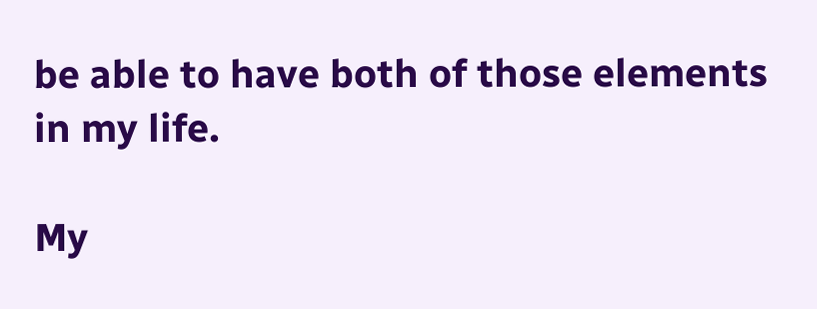be able to have both of those elements in my life.

My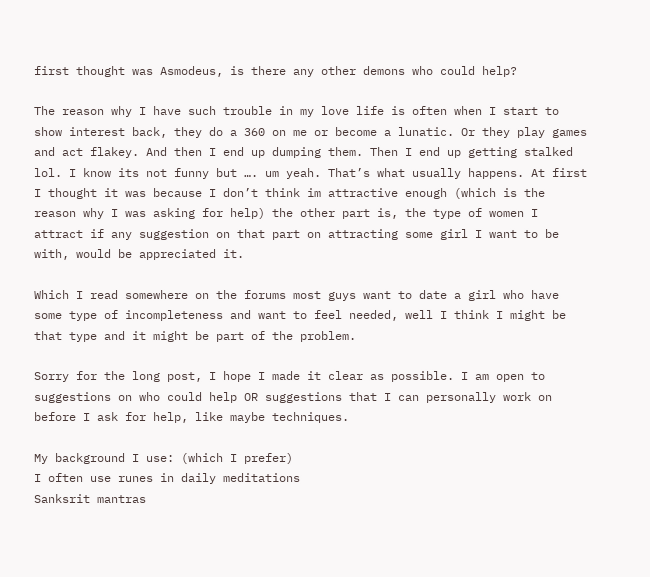first thought was Asmodeus, is there any other demons who could help?

The reason why I have such trouble in my love life is often when I start to show interest back, they do a 360 on me or become a lunatic. Or they play games and act flakey. And then I end up dumping them. Then I end up getting stalked lol. I know its not funny but …. um yeah. That’s what usually happens. At first I thought it was because I don’t think im attractive enough (which is the reason why I was asking for help) the other part is, the type of women I attract if any suggestion on that part on attracting some girl I want to be with, would be appreciated it.

Which I read somewhere on the forums most guys want to date a girl who have some type of incompleteness and want to feel needed, well I think I might be that type and it might be part of the problem.

Sorry for the long post, I hope I made it clear as possible. I am open to suggestions on who could help OR suggestions that I can personally work on before I ask for help, like maybe techniques.

My background I use: (which I prefer)
I often use runes in daily meditations
Sanksrit mantras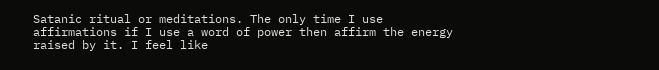Satanic ritual or meditations. The only time I use affirmations if I use a word of power then affirm the energy raised by it. I feel like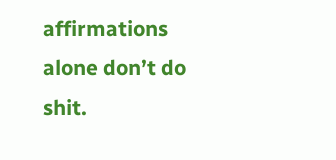affirmations alone don’t do shit.